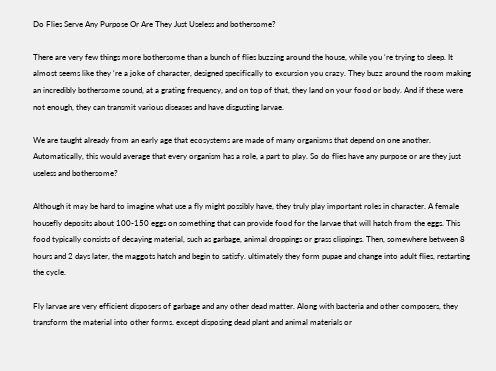Do Flies Serve Any Purpose Or Are They Just Useless and bothersome?

There are very few things more bothersome than a bunch of flies buzzing around the house, while you ‘re trying to sleep. It almost seems like they ‘re a joke of character, designed specifically to excursion you crazy. They buzz around the room making an incredibly bothersome sound, at a grating frequency, and on top of that, they land on your food or body. And if these were not enough, they can transmit various diseases and have disgusting larvae.

We are taught already from an early age that ecosystems are made of many organisms that depend on one another. Automatically, this would average that every organism has a role, a part to play. So do flies have any purpose or are they just useless and bothersome?

Although it may be hard to imagine what use a fly might possibly have, they truly play important roles in character. A female housefly deposits about 100-150 eggs on something that can provide food for the larvae that will hatch from the eggs. This food typically consists of decaying material, such as garbage, animal droppings or grass clippings. Then, somewhere between 8 hours and 2 days later, the maggots hatch and begin to satisfy. ultimately they form pupae and change into adult flies, restarting the cycle.

Fly larvae are very efficient disposers of garbage and any other dead matter. Along with bacteria and other composers, they transform the material into other forms. except disposing dead plant and animal materials or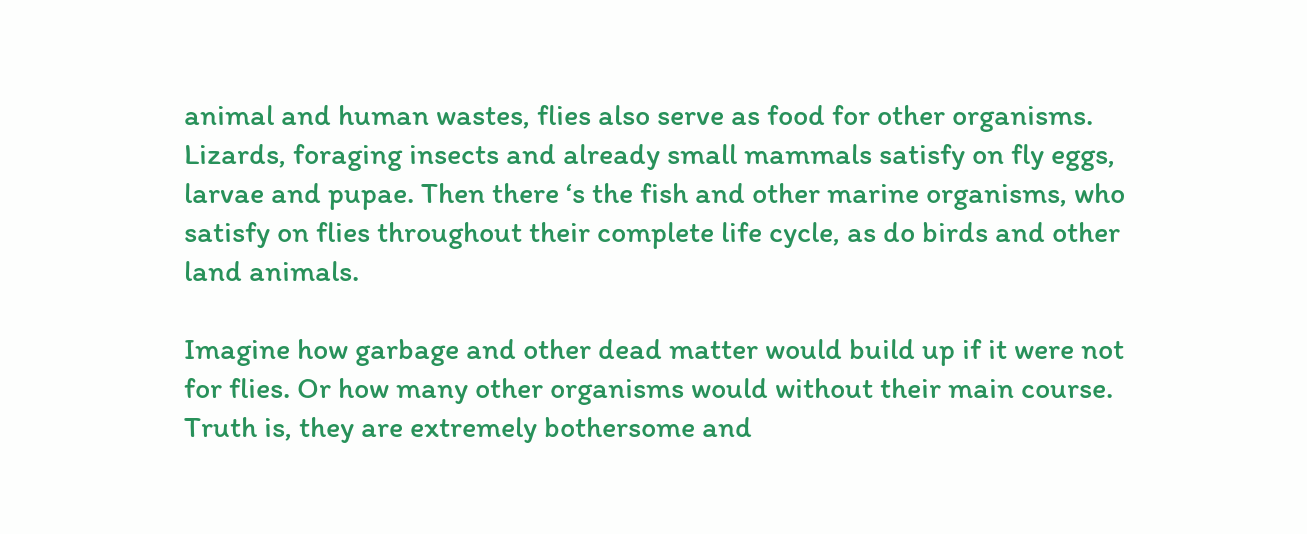animal and human wastes, flies also serve as food for other organisms. Lizards, foraging insects and already small mammals satisfy on fly eggs, larvae and pupae. Then there ‘s the fish and other marine organisms, who satisfy on flies throughout their complete life cycle, as do birds and other land animals.

Imagine how garbage and other dead matter would build up if it were not for flies. Or how many other organisms would without their main course. Truth is, they are extremely bothersome and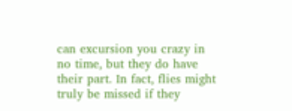can excursion you crazy in no time, but they do have their part. In fact, flies might truly be missed if they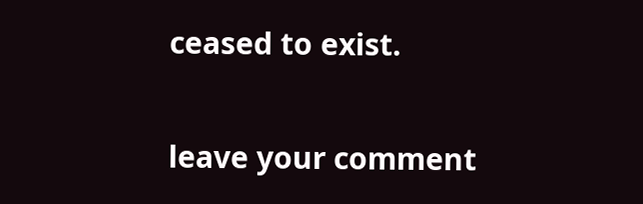ceased to exist.

leave your comment